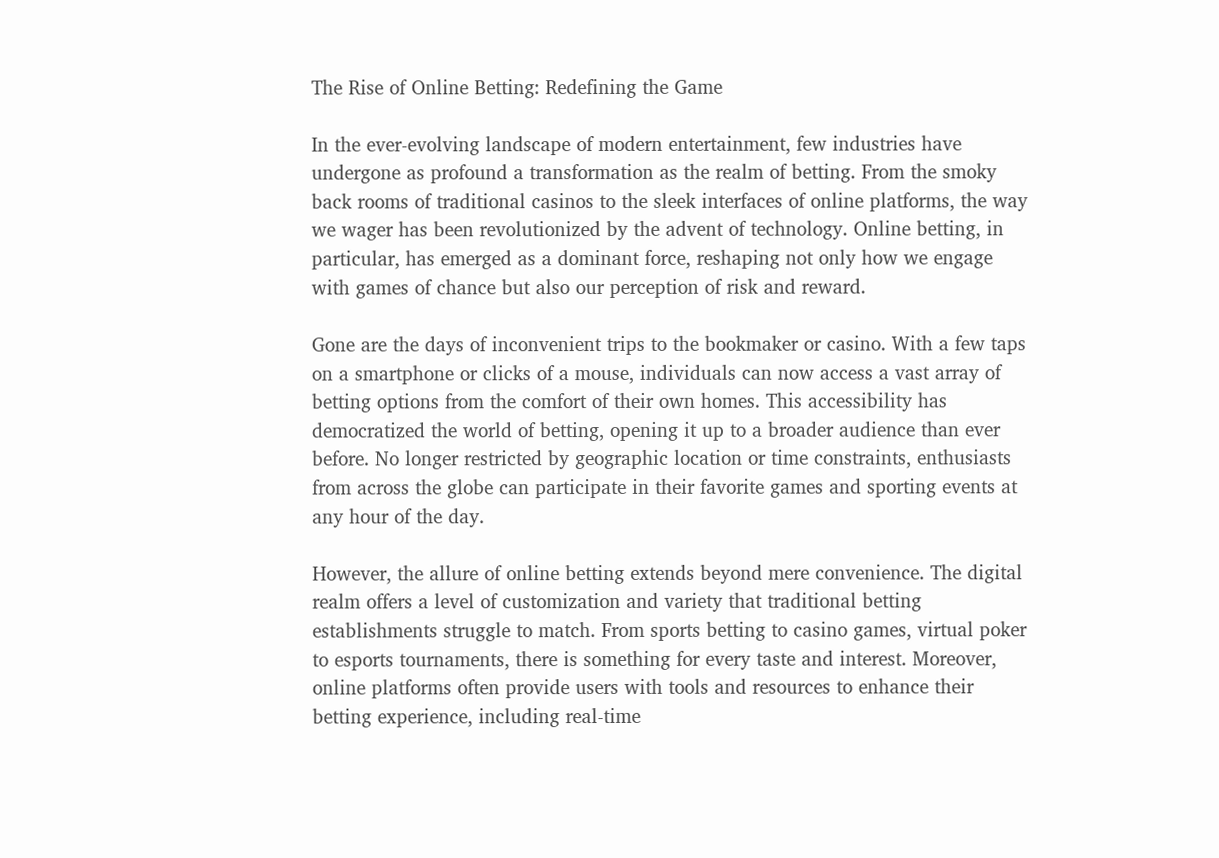The Rise of Online Betting: Redefining the Game

In the ever-evolving landscape of modern entertainment, few industries have undergone as profound a transformation as the realm of betting. From the smoky back rooms of traditional casinos to the sleek interfaces of online platforms, the way we wager has been revolutionized by the advent of technology. Online betting, in particular, has emerged as a dominant force, reshaping not only how we engage with games of chance but also our perception of risk and reward.

Gone are the days of inconvenient trips to the bookmaker or casino. With a few taps on a smartphone or clicks of a mouse, individuals can now access a vast array of betting options from the comfort of their own homes. This accessibility has democratized the world of betting, opening it up to a broader audience than ever before. No longer restricted by geographic location or time constraints, enthusiasts from across the globe can participate in their favorite games and sporting events at any hour of the day.

However, the allure of online betting extends beyond mere convenience. The digital realm offers a level of customization and variety that traditional betting establishments struggle to match. From sports betting to casino games, virtual poker to esports tournaments, there is something for every taste and interest. Moreover, online platforms often provide users with tools and resources to enhance their betting experience, including real-time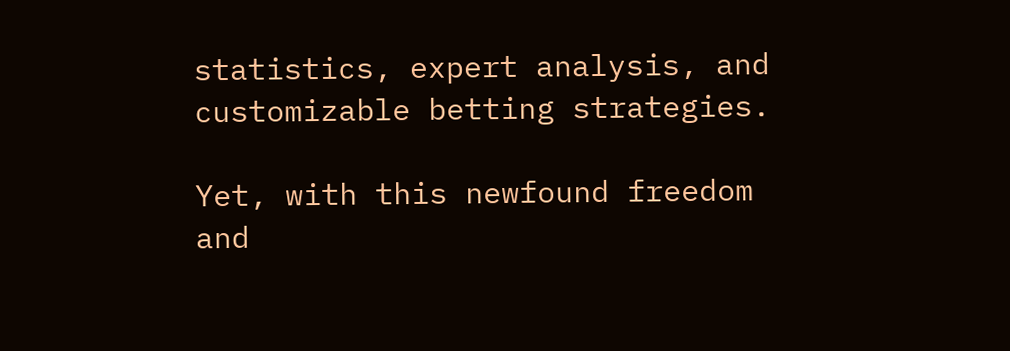statistics, expert analysis, and customizable betting strategies.

Yet, with this newfound freedom and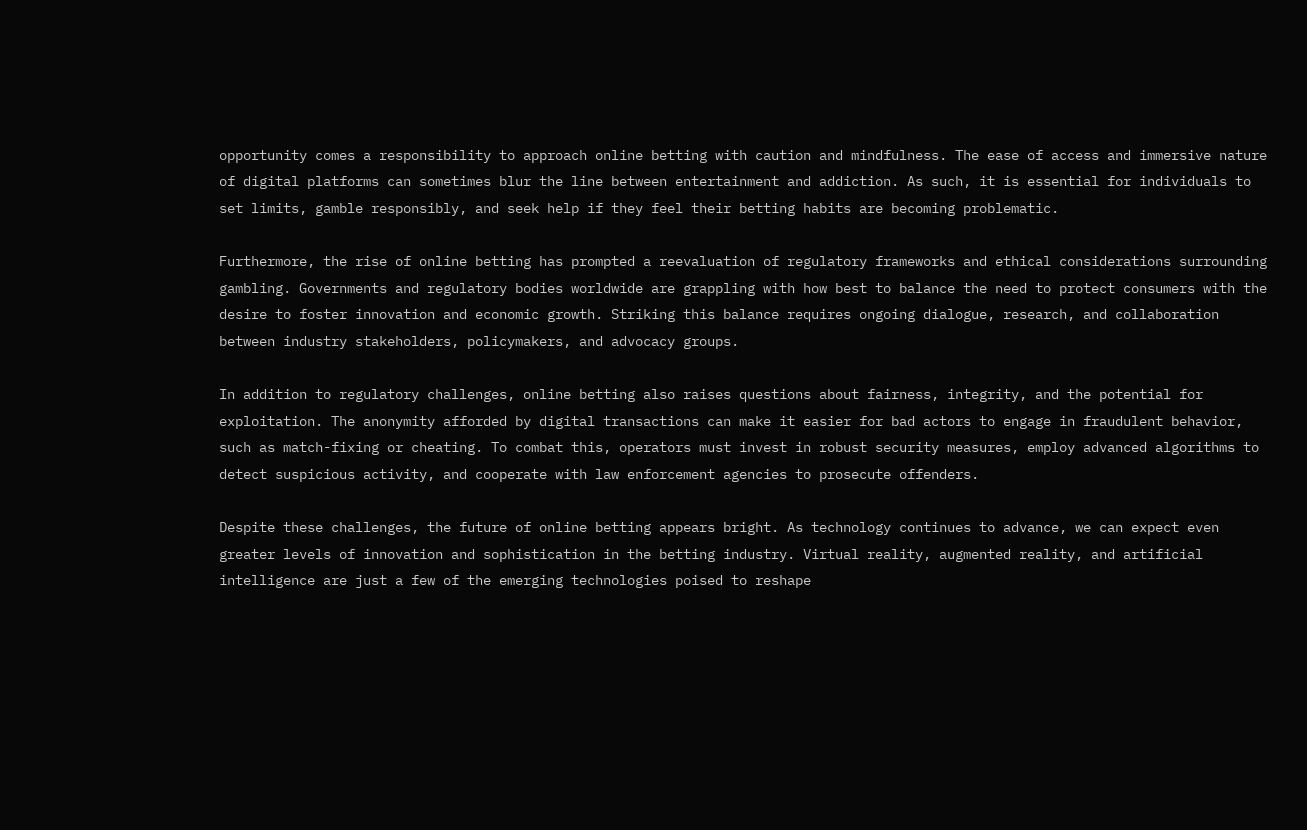opportunity comes a responsibility to approach online betting with caution and mindfulness. The ease of access and immersive nature of digital platforms can sometimes blur the line between entertainment and addiction. As such, it is essential for individuals to set limits, gamble responsibly, and seek help if they feel their betting habits are becoming problematic.

Furthermore, the rise of online betting has prompted a reevaluation of regulatory frameworks and ethical considerations surrounding gambling. Governments and regulatory bodies worldwide are grappling with how best to balance the need to protect consumers with the desire to foster innovation and economic growth. Striking this balance requires ongoing dialogue, research, and collaboration between industry stakeholders, policymakers, and advocacy groups.

In addition to regulatory challenges, online betting also raises questions about fairness, integrity, and the potential for exploitation. The anonymity afforded by digital transactions can make it easier for bad actors to engage in fraudulent behavior, such as match-fixing or cheating. To combat this, operators must invest in robust security measures, employ advanced algorithms to detect suspicious activity, and cooperate with law enforcement agencies to prosecute offenders.

Despite these challenges, the future of online betting appears bright. As technology continues to advance, we can expect even greater levels of innovation and sophistication in the betting industry. Virtual reality, augmented reality, and artificial intelligence are just a few of the emerging technologies poised to reshape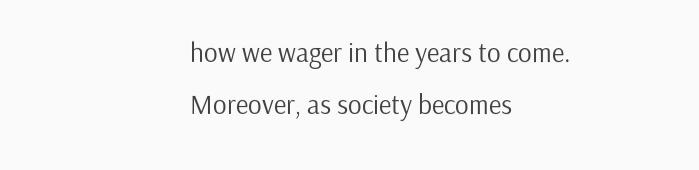how we wager in the years to come. Moreover, as society becomes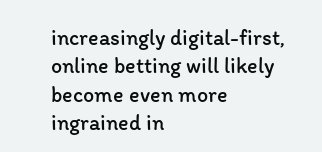increasingly digital-first, online betting will likely become even more ingrained in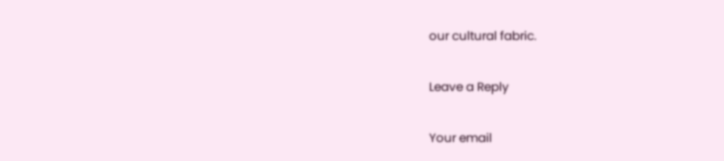our cultural fabric.

Leave a Reply

Your email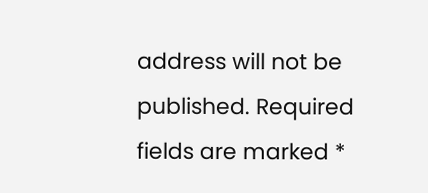address will not be published. Required fields are marked *